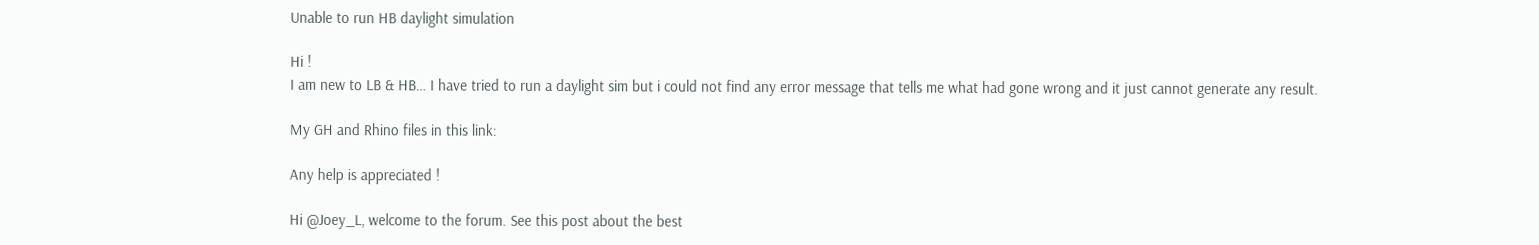Unable to run HB daylight simulation

Hi !
I am new to LB & HB… I have tried to run a daylight sim but i could not find any error message that tells me what had gone wrong and it just cannot generate any result.

My GH and Rhino files in this link:

Any help is appreciated !

Hi @Joey_L, welcome to the forum. See this post about the best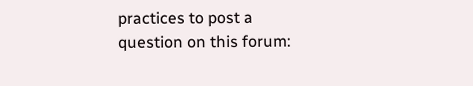practices to post a question on this forum: